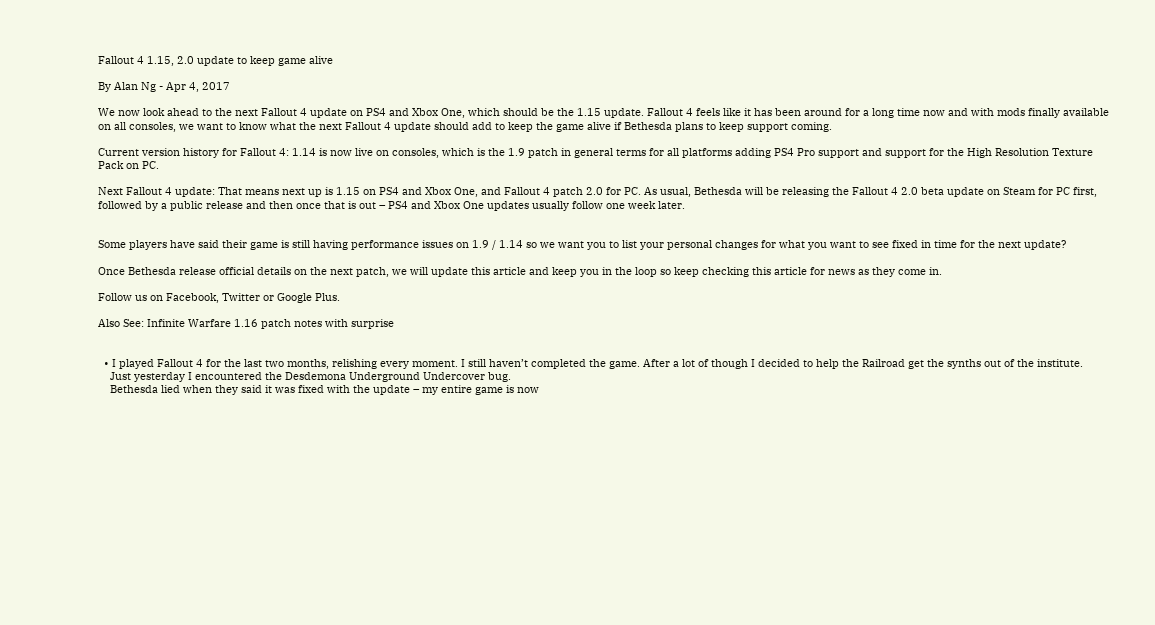Fallout 4 1.15, 2.0 update to keep game alive

By Alan Ng - Apr 4, 2017

We now look ahead to the next Fallout 4 update on PS4 and Xbox One, which should be the 1.15 update. Fallout 4 feels like it has been around for a long time now and with mods finally available on all consoles, we want to know what the next Fallout 4 update should add to keep the game alive if Bethesda plans to keep support coming.

Current version history for Fallout 4: 1.14 is now live on consoles, which is the 1.9 patch in general terms for all platforms adding PS4 Pro support and support for the High Resolution Texture Pack on PC.

Next Fallout 4 update: That means next up is 1.15 on PS4 and Xbox One, and Fallout 4 patch 2.0 for PC. As usual, Bethesda will be releasing the Fallout 4 2.0 beta update on Steam for PC first, followed by a public release and then once that is out – PS4 and Xbox One updates usually follow one week later.


Some players have said their game is still having performance issues on 1.9 / 1.14 so we want you to list your personal changes for what you want to see fixed in time for the next update?

Once Bethesda release official details on the next patch, we will update this article and keep you in the loop so keep checking this article for news as they come in.

Follow us on Facebook, Twitter or Google Plus.

Also See: Infinite Warfare 1.16 patch notes with surprise


  • I played Fallout 4 for the last two months, relishing every moment. I still haven’t completed the game. After a lot of though I decided to help the Railroad get the synths out of the institute.
    Just yesterday I encountered the Desdemona Underground Undercover bug.
    Bethesda lied when they said it was fixed with the update – my entire game is now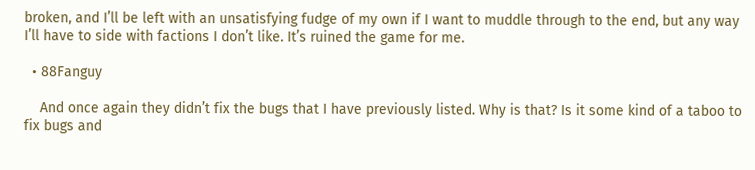broken, and I’ll be left with an unsatisfying fudge of my own if I want to muddle through to the end, but any way I’ll have to side with factions I don’t like. It’s ruined the game for me.

  • 88Fanguy

    And once again they didn’t fix the bugs that I have previously listed. Why is that? Is it some kind of a taboo to fix bugs and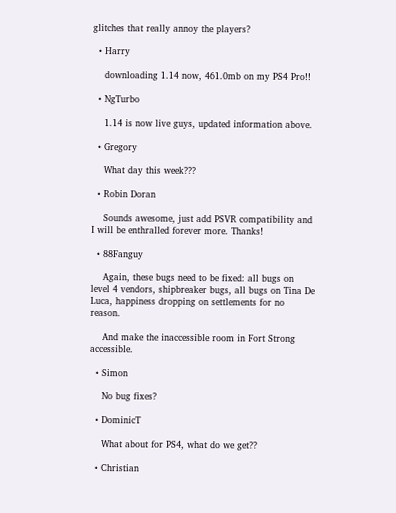glitches that really annoy the players?

  • Harry

    downloading 1.14 now, 461.0mb on my PS4 Pro!!

  • NgTurbo

    1.14 is now live guys, updated information above.

  • Gregory

    What day this week???

  • Robin Doran

    Sounds awesome, just add PSVR compatibility and I will be enthralled forever more. Thanks!

  • 88Fanguy

    Again, these bugs need to be fixed: all bugs on level 4 vendors, shipbreaker bugs, all bugs on Tina De Luca, happiness dropping on settlements for no reason.

    And make the inaccessible room in Fort Strong accessible.

  • Simon

    No bug fixes?

  • DominicT

    What about for PS4, what do we get??

  • Christian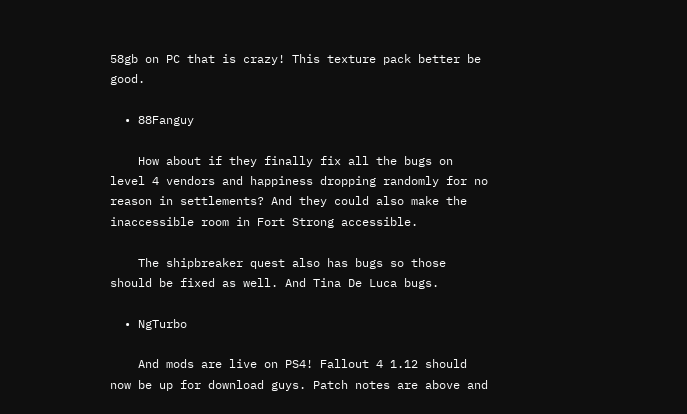58gb on PC that is crazy! This texture pack better be good.

  • 88Fanguy

    How about if they finally fix all the bugs on level 4 vendors and happiness dropping randomly for no reason in settlements? And they could also make the inaccessible room in Fort Strong accessible.

    The shipbreaker quest also has bugs so those should be fixed as well. And Tina De Luca bugs.

  • NgTurbo

    And mods are live on PS4! Fallout 4 1.12 should now be up for download guys. Patch notes are above and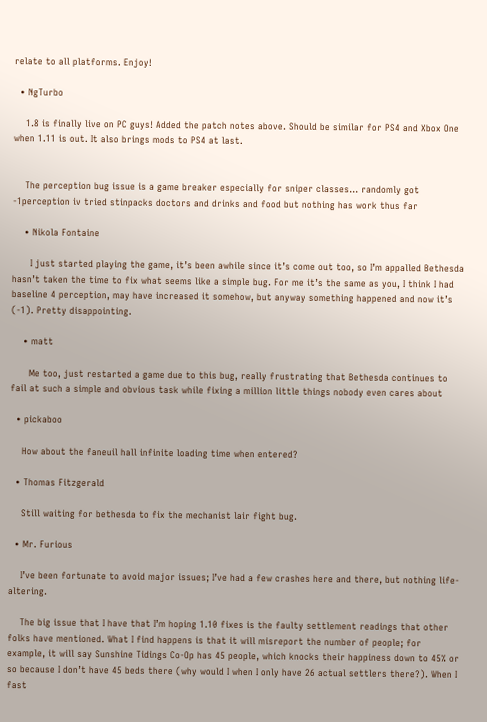relate to all platforms. Enjoy!

  • NgTurbo

    1.8 is finally live on PC guys! Added the patch notes above. Should be similar for PS4 and Xbox One when 1.11 is out. It also brings mods to PS4 at last.


    The perception bug issue is a game breaker especially for sniper classes… randomly got -1perception iv tried stinpacks doctors and drinks and food but nothing has work thus far

    • Nikola Fontaine

      I just started playing the game, it’s been awhile since it’s come out too, so I’m appalled Bethesda hasn’t taken the time to fix what seems like a simple bug. For me it’s the same as you, I think I had baseline 4 perception, may have increased it somehow, but anyway something happened and now it’s (-1). Pretty disappointing.

    • matt

      Me too, just restarted a game due to this bug, really frustrating that Bethesda continues to fail at such a simple and obvious task while fixing a million little things nobody even cares about

  • pickaboo

    How about the faneuil hall infinite loading time when entered?

  • Thomas Fitzgerald

    Still waiting for bethesda to fix the mechanist lair fight bug.

  • Mr. Furious

    I’ve been fortunate to avoid major issues; I’ve had a few crashes here and there, but nothing life-altering.

    The big issue that I have that I’m hoping 1.10 fixes is the faulty settlement readings that other folks have mentioned. What I find happens is that it will misreport the number of people; for example, it will say Sunshine Tidings Co-Op has 45 people, which knocks their happiness down to 45% or so because I don’t have 45 beds there (why would I when I only have 26 actual settlers there?). When I fast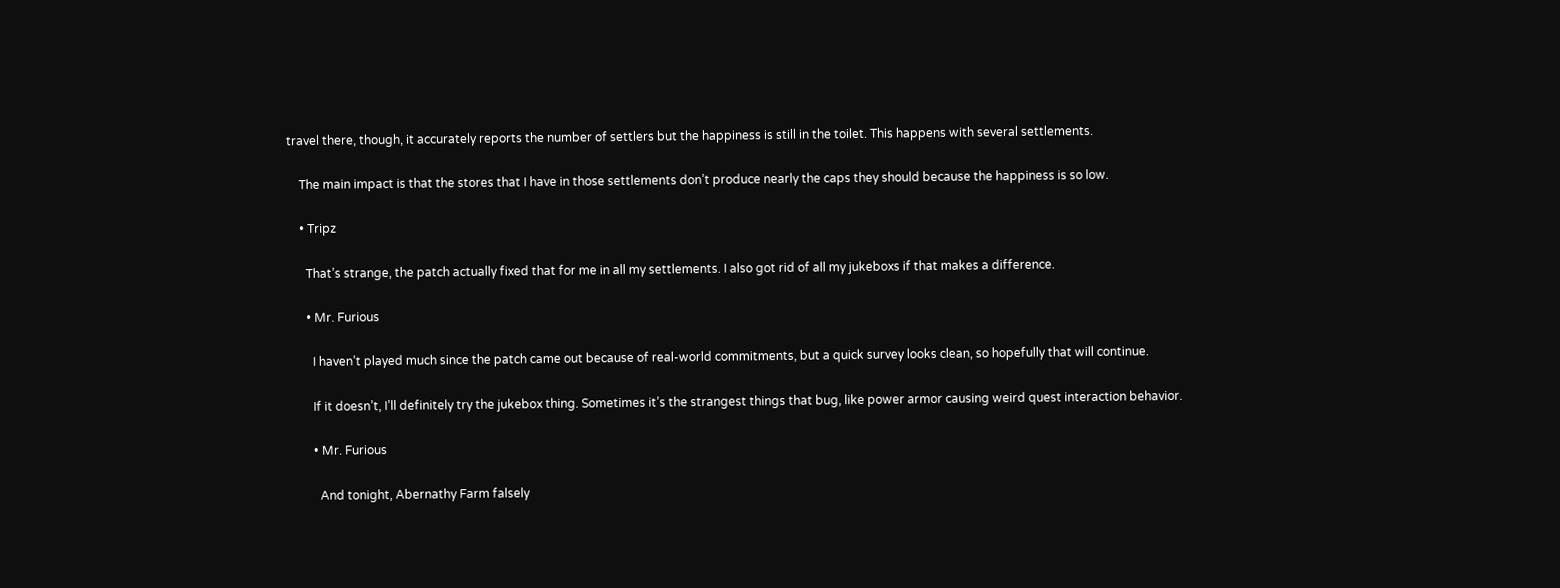travel there, though, it accurately reports the number of settlers but the happiness is still in the toilet. This happens with several settlements.

    The main impact is that the stores that I have in those settlements don’t produce nearly the caps they should because the happiness is so low.

    • Tripz

      That’s strange, the patch actually fixed that for me in all my settlements. I also got rid of all my jukeboxs if that makes a difference.

      • Mr. Furious

        I haven’t played much since the patch came out because of real-world commitments, but a quick survey looks clean, so hopefully that will continue.

        If it doesn’t, I’ll definitely try the jukebox thing. Sometimes it’s the strangest things that bug, like power armor causing weird quest interaction behavior.

        • Mr. Furious

          And tonight, Abernathy Farm falsely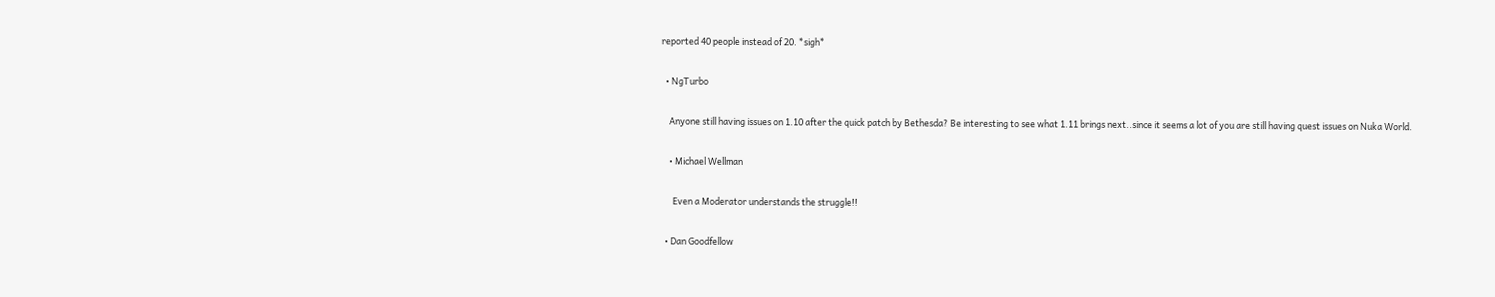reported 40 people instead of 20. *sigh*

  • NgTurbo

    Anyone still having issues on 1.10 after the quick patch by Bethesda? Be interesting to see what 1.11 brings next..since it seems a lot of you are still having quest issues on Nuka World.

    • Michael Wellman

      Even a Moderator understands the struggle!!

  • Dan Goodfellow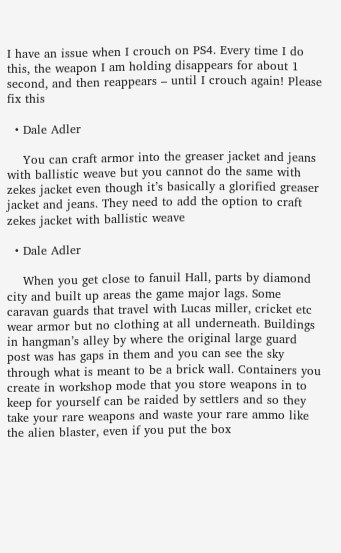I have an issue when I crouch on PS4. Every time I do this, the weapon I am holding disappears for about 1 second, and then reappears – until I crouch again! Please fix this

  • Dale Adler

    You can craft armor into the greaser jacket and jeans with ballistic weave but you cannot do the same with zekes jacket even though it’s basically a glorified greaser jacket and jeans. They need to add the option to craft zekes jacket with ballistic weave

  • Dale Adler

    When you get close to fanuil Hall, parts by diamond city and built up areas the game major lags. Some caravan guards that travel with Lucas miller, cricket etc wear armor but no clothing at all underneath. Buildings in hangman’s alley by where the original large guard post was has gaps in them and you can see the sky through what is meant to be a brick wall. Containers you create in workshop mode that you store weapons in to keep for yourself can be raided by settlers and so they take your rare weapons and waste your rare ammo like the alien blaster, even if you put the box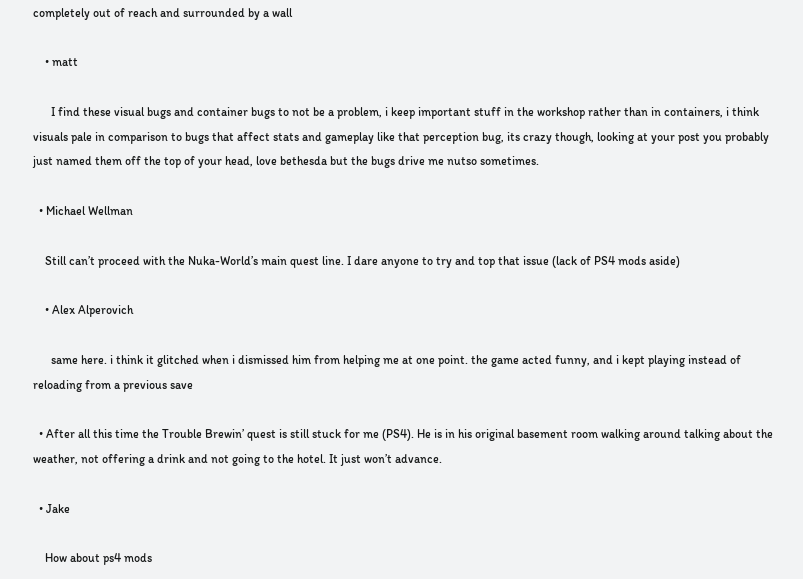completely out of reach and surrounded by a wall

    • matt

      I find these visual bugs and container bugs to not be a problem, i keep important stuff in the workshop rather than in containers, i think visuals pale in comparison to bugs that affect stats and gameplay like that perception bug, its crazy though, looking at your post you probably just named them off the top of your head, love bethesda but the bugs drive me nutso sometimes.

  • Michael Wellman

    Still can’t proceed with the Nuka-World’s main quest line. I dare anyone to try and top that issue (lack of PS4 mods aside)

    • Alex Alperovich

      same here. i think it glitched when i dismissed him from helping me at one point. the game acted funny, and i kept playing instead of reloading from a previous save

  • After all this time the Trouble Brewin’ quest is still stuck for me (PS4). He is in his original basement room walking around talking about the weather, not offering a drink and not going to the hotel. It just won’t advance.

  • Jake

    How about ps4 mods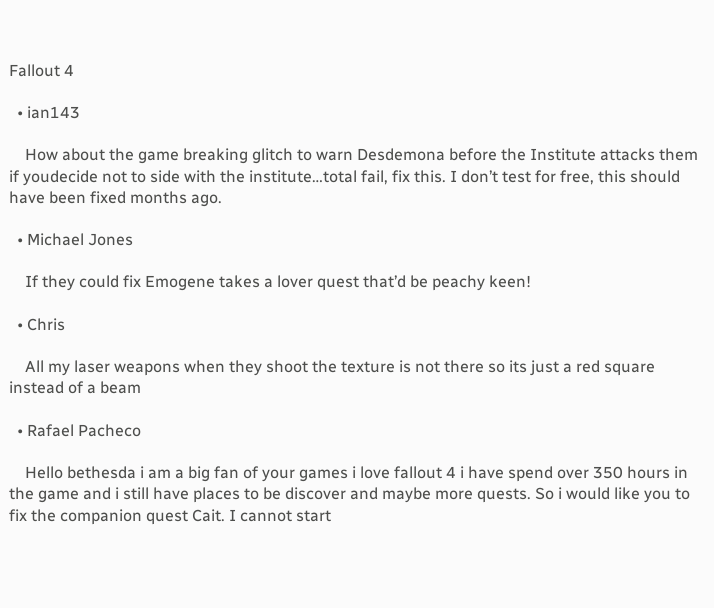Fallout 4

  • ian143

    How about the game breaking glitch to warn Desdemona before the Institute attacks them if youdecide not to side with the institute…total fail, fix this. I don’t test for free, this should have been fixed months ago.

  • Michael Jones

    If they could fix Emogene takes a lover quest that’d be peachy keen!

  • Chris

    All my laser weapons when they shoot the texture is not there so its just a red square instead of a beam

  • Rafael Pacheco

    Hello bethesda i am a big fan of your games i love fallout 4 i have spend over 350 hours in the game and i still have places to be discover and maybe more quests. So i would like you to fix the companion quest Cait. I cannot start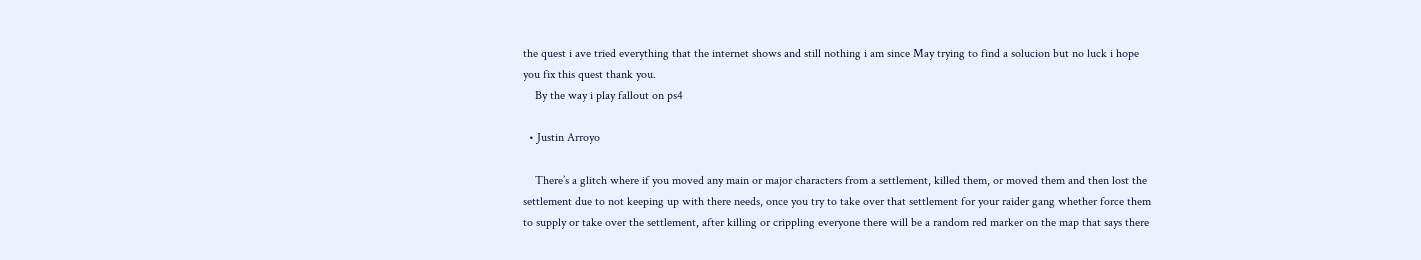the quest i ave tried everything that the internet shows and still nothing i am since May trying to find a solucion but no luck i hope you fix this quest thank you.
    By the way i play fallout on ps4

  • Justin Arroyo

    There’s a glitch where if you moved any main or major characters from a settlement, killed them, or moved them and then lost the settlement due to not keeping up with there needs, once you try to take over that settlement for your raider gang whether force them to supply or take over the settlement, after killing or crippling everyone there will be a random red marker on the map that says there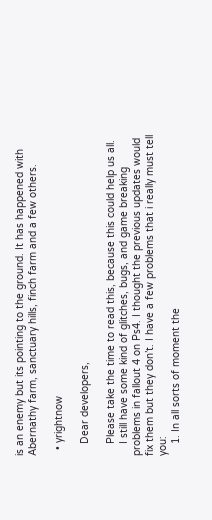is an enemy but its pointing to the ground. It has happened with Abernathy farm, sanctuary hills, finch farm and a few others.

  • yrightnow

    Dear developers,

    Please take the time to read this, because this could help us all.
    I still have some kind of glitches, bugs, and game breaking problems in fallout 4 on Ps4. I thought the previous updates would fix them but they don’t. I have a few problems that i really must tell you:
    1. In all sorts of moment the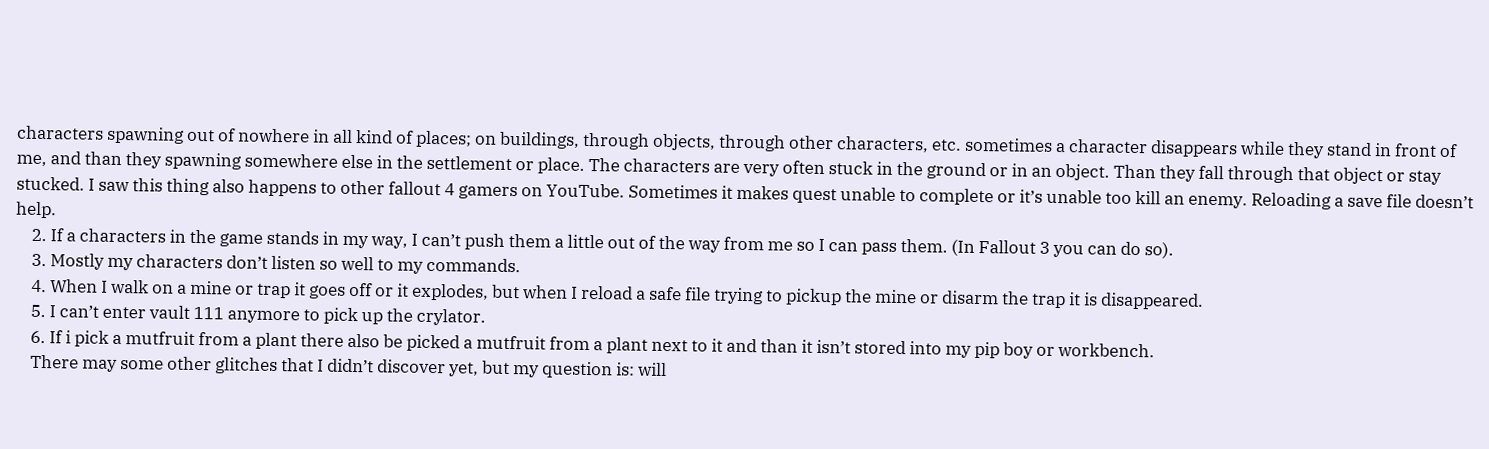characters spawning out of nowhere in all kind of places; on buildings, through objects, through other characters, etc. sometimes a character disappears while they stand in front of me, and than they spawning somewhere else in the settlement or place. The characters are very often stuck in the ground or in an object. Than they fall through that object or stay stucked. I saw this thing also happens to other fallout 4 gamers on YouTube. Sometimes it makes quest unable to complete or it’s unable too kill an enemy. Reloading a save file doesn’t help.
    2. If a characters in the game stands in my way, I can’t push them a little out of the way from me so I can pass them. (In Fallout 3 you can do so).
    3. Mostly my characters don’t listen so well to my commands.
    4. When I walk on a mine or trap it goes off or it explodes, but when I reload a safe file trying to pickup the mine or disarm the trap it is disappeared.
    5. I can’t enter vault 111 anymore to pick up the crylator.
    6. If i pick a mutfruit from a plant there also be picked a mutfruit from a plant next to it and than it isn’t stored into my pip boy or workbench.
    There may some other glitches that I didn’t discover yet, but my question is: will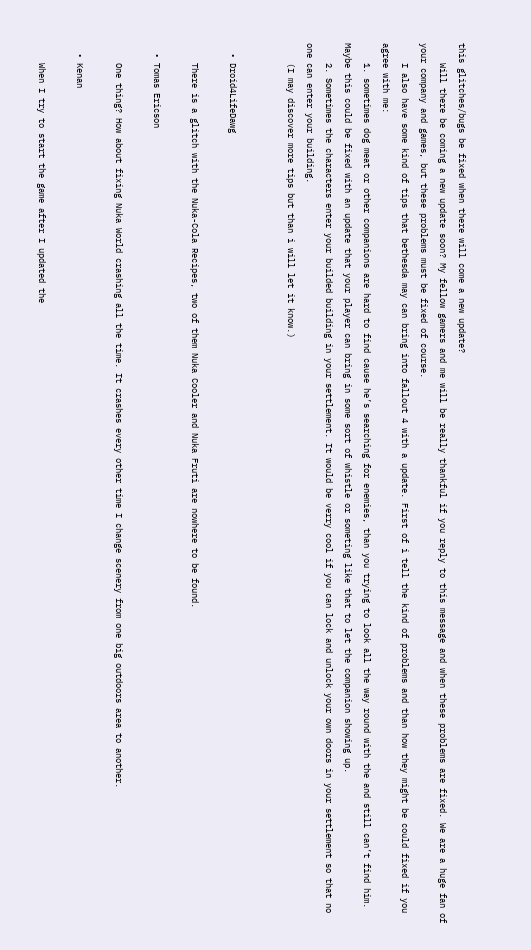this glitches/bugs be fixed when there will come a new update?
    Will there be coming a new update soon? My fellow gamers and me will be really thankful if you reply to this message and when these problems are fixed. We are a huge fan of your company and games, but these problems must be fixed of course.
    I also have some kind of tips that bethesda may can bring into fallout 4 with a update. First of i tell the kind of problems and than how they might be could fixed if you agree with me:
    1. sometimes dog meat or other companions are hard to find cause he’s searching for enemies, than you trying to look all the way round with the and still can’t find him. Maybe this could be fixed with an update that your player can bring in some sort of whistle or someting like that to let the companion showing up.
    2. Sometimes the characters enter your builded building in your settlement. It would be verry cool if you can lock and unlock your own doors in your settlement so that no one can enter your building.
    (I may discover more tips but than i will let it know.)


  • Droid4LifeDawg

    There is a glitch with the Nuka-Cola Recipes, two of them Nuka Cooler and Nuka Fruti are nowhere to be found.

  • Tomas Ericson

    One thing? How about fixing Nuka World crashing all the time. It crashes every other time I change scenery from one big outdoors area to another.

  • Kenan

    When I try to start the game after I updated the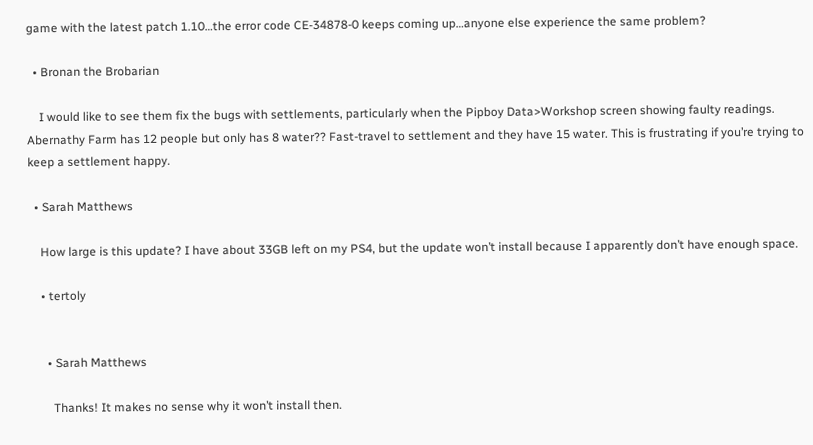game with the latest patch 1.10…the error code CE-34878-0 keeps coming up…anyone else experience the same problem?

  • Bronan the Brobarian

    I would like to see them fix the bugs with settlements, particularly when the Pipboy Data>Workshop screen showing faulty readings. Abernathy Farm has 12 people but only has 8 water?? Fast-travel to settlement and they have 15 water. This is frustrating if you’re trying to keep a settlement happy.

  • Sarah Matthews

    How large is this update? I have about 33GB left on my PS4, but the update won’t install because I apparently don’t have enough space.

    • tertoly


      • Sarah Matthews

        Thanks! It makes no sense why it won’t install then.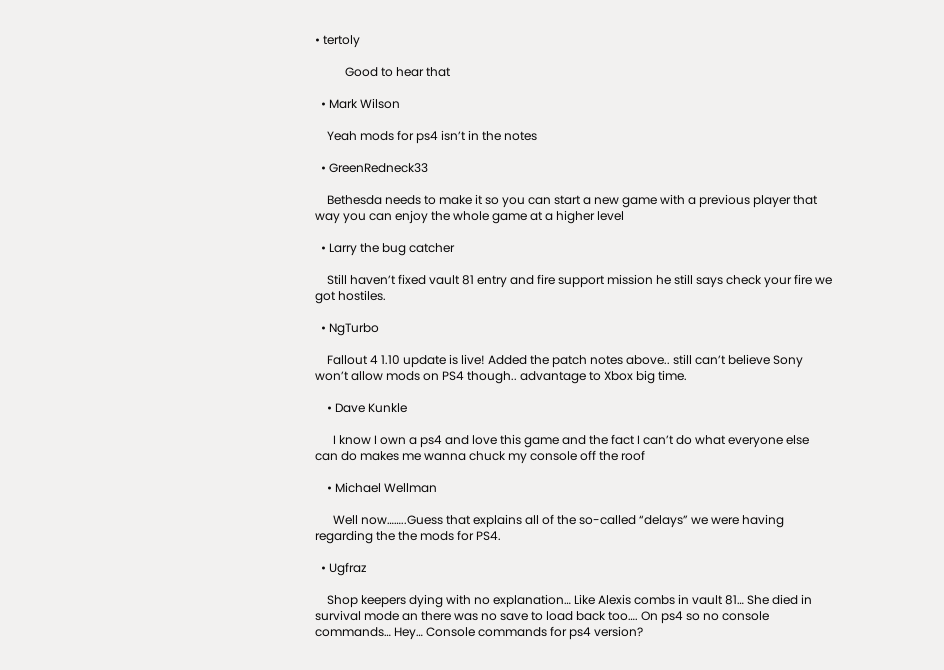• tertoly

          Good to hear that

  • Mark Wilson

    Yeah mods for ps4 isn’t in the notes

  • GreenRedneck33

    Bethesda needs to make it so you can start a new game with a previous player that way you can enjoy the whole game at a higher level

  • Larry the bug catcher

    Still haven’t fixed vault 81 entry and fire support mission he still says check your fire we got hostiles.

  • NgTurbo

    Fallout 4 1.10 update is live! Added the patch notes above.. still can’t believe Sony won’t allow mods on PS4 though.. advantage to Xbox big time.

    • Dave Kunkle

      I know I own a ps4 and love this game and the fact I can’t do what everyone else can do makes me wanna chuck my console off the roof

    • Michael Wellman

      Well now……..Guess that explains all of the so-called “delays” we were having regarding the the mods for PS4.

  • Ugfraz

    Shop keepers dying with no explanation… Like Alexis combs in vault 81… She died in survival mode an there was no save to load back too…. On ps4 so no console commands… Hey… Console commands for ps4 version?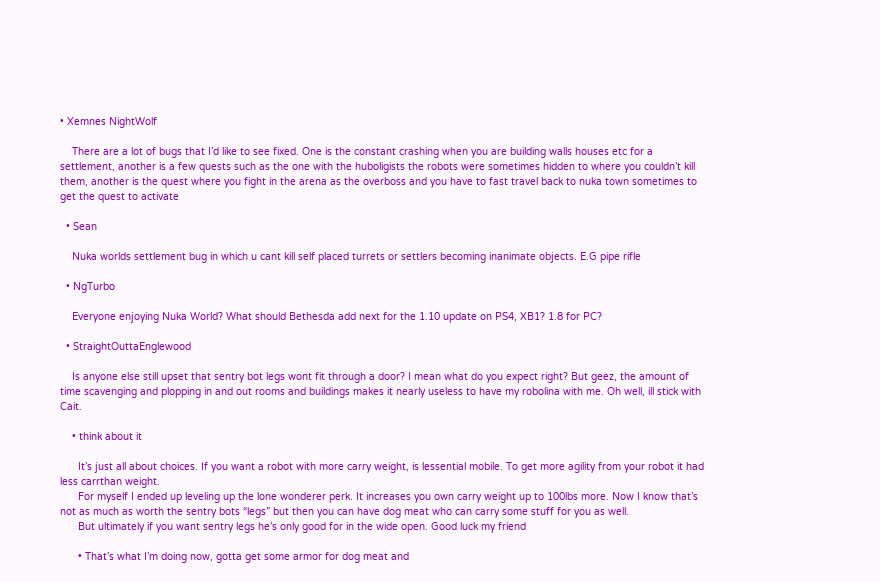• Xemnes NightWolf

    There are a lot of bugs that I’d like to see fixed. One is the constant crashing when you are building walls houses etc for a settlement, another is a few quests such as the one with the huboligists the robots were sometimes hidden to where you couldn’t kill them, another is the quest where you fight in the arena as the overboss and you have to fast travel back to nuka town sometimes to get the quest to activate

  • Sean

    Nuka worlds settlement bug in which u cant kill self placed turrets or settlers becoming inanimate objects. E.G pipe rifle

  • NgTurbo

    Everyone enjoying Nuka World? What should Bethesda add next for the 1.10 update on PS4, XB1? 1.8 for PC?

  • StraightOuttaEnglewood

    Is anyone else still upset that sentry bot legs wont fit through a door? I mean what do you expect right? But geez, the amount of time scavenging and plopping in and out rooms and buildings makes it nearly useless to have my robolina with me. Oh well, ill stick with Cait.

    • think about it

      It’s just all about choices. If you want a robot with more carry weight, is lessential mobile. To get more agility from your robot it had less carrthan weight.
      For myself I ended up leveling up the lone wonderer perk. It increases you own carry weight up to 100lbs more. Now I know that’s not as much as worth the sentry bots “legs” but then you can have dog meat who can carry some stuff for you as well.
      But ultimately if you want sentry legs he’s only good for in the wide open. Good luck my friend

      • That’s what I’m doing now, gotta get some armor for dog meat and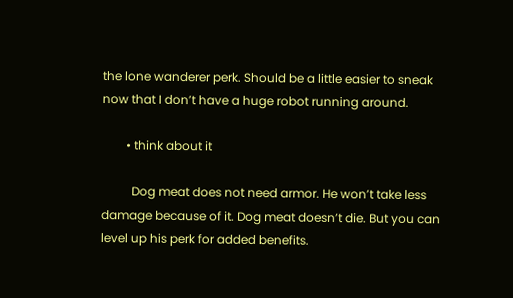the lone wanderer perk. Should be a little easier to sneak now that I don’t have a huge robot running around.

        • think about it

          Dog meat does not need armor. He won’t take less damage because of it. Dog meat doesn’t die. But you can level up his perk for added benefits.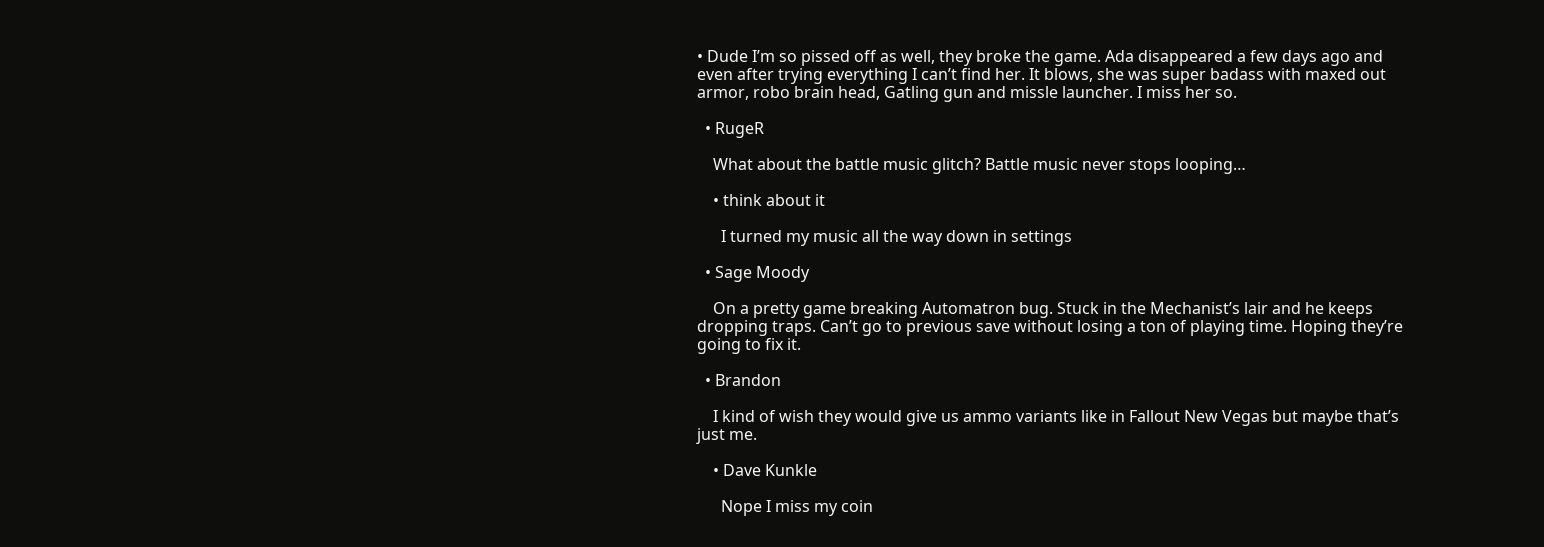• Dude I’m so pissed off as well, they broke the game. Ada disappeared a few days ago and even after trying everything I can’t find her. It blows, she was super badass with maxed out armor, robo brain head, Gatling gun and missle launcher. I miss her so.

  • RugeR

    What about the battle music glitch? Battle music never stops looping…

    • think about it

      I turned my music all the way down in settings

  • Sage Moody

    On a pretty game breaking Automatron bug. Stuck in the Mechanist’s lair and he keeps dropping traps. Can’t go to previous save without losing a ton of playing time. Hoping they’re going to fix it.

  • Brandon

    I kind of wish they would give us ammo variants like in Fallout New Vegas but maybe that’s just me.

    • Dave Kunkle

      Nope I miss my coin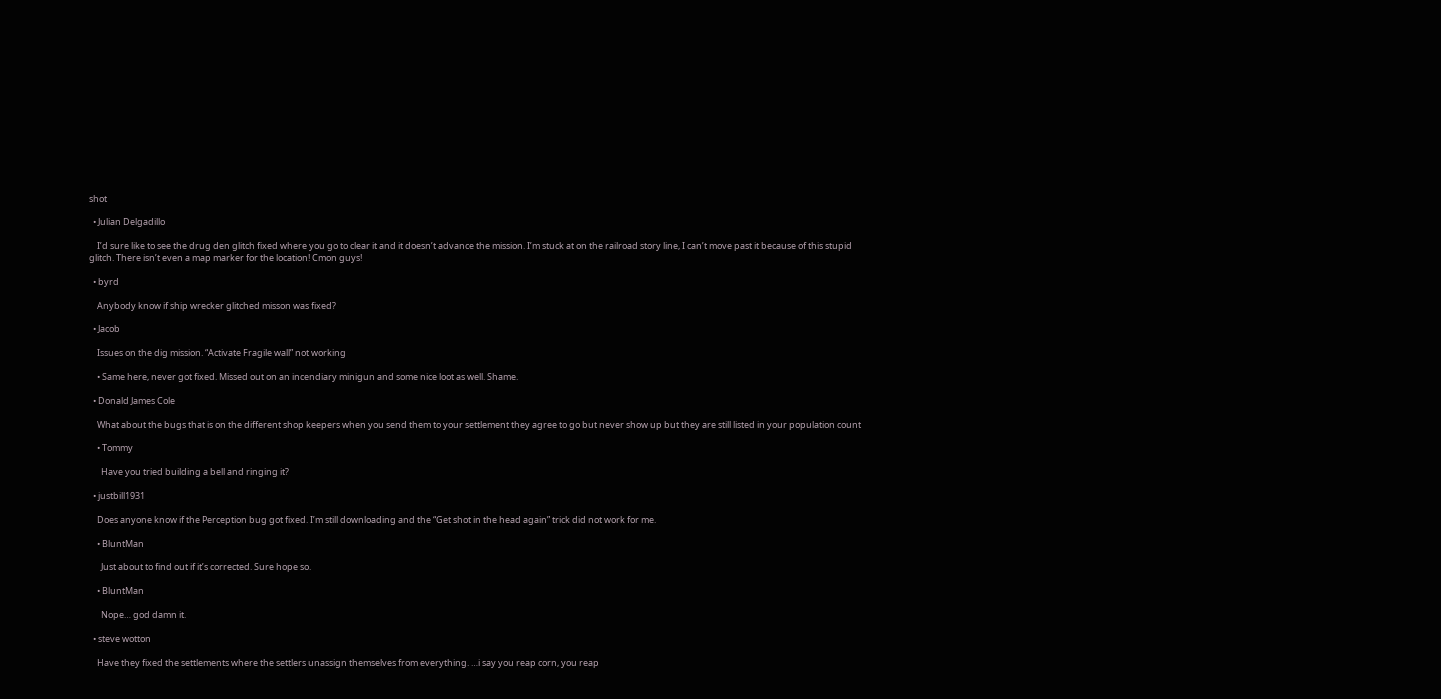shot

  • Julian Delgadillo

    I’d sure like to see the drug den glitch fixed where you go to clear it and it doesn’t advance the mission. I’m stuck at on the railroad story line, I can’t move past it because of this stupid glitch. There isn’t even a map marker for the location! Cmon guys!

  • byrd

    Anybody know if ship wrecker glitched misson was fixed?

  • Jacob

    Issues on the dig mission. “Activate Fragile wall” not working

    • Same here, never got fixed. Missed out on an incendiary minigun and some nice loot as well. Shame.

  • Donald James Cole

    What about the bugs that is on the different shop keepers when you send them to your settlement they agree to go but never show up but they are still listed in your population count

    • Tommy

      Have you tried building a bell and ringing it?

  • justbill1931

    Does anyone know if the Perception bug got fixed. I’m still downloading and the “Get shot in the head again” trick did not work for me.

    • BluntMan

      Just about to find out if it’s corrected. Sure hope so.

    • BluntMan

      Nope… god damn it.

  • steve wotton

    Have they fixed the settlements where the settlers unassign themselves from everything. …i say you reap corn, you reap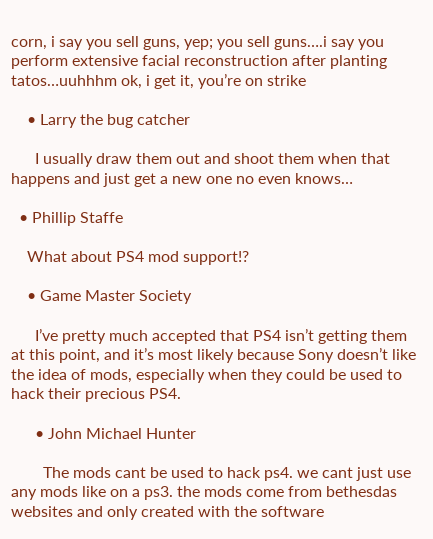corn, i say you sell guns, yep; you sell guns….i say you perform extensive facial reconstruction after planting tatos…uuhhhm ok, i get it, you’re on strike

    • Larry the bug catcher

      I usually draw them out and shoot them when that happens and just get a new one no even knows…

  • Phillip Staffe

    What about PS4 mod support!?

    • Game Master Society

      I’ve pretty much accepted that PS4 isn’t getting them at this point, and it’s most likely because Sony doesn’t like the idea of mods, especially when they could be used to hack their precious PS4.

      • John Michael Hunter

        The mods cant be used to hack ps4. we cant just use any mods like on a ps3. the mods come from bethesdas websites and only created with the software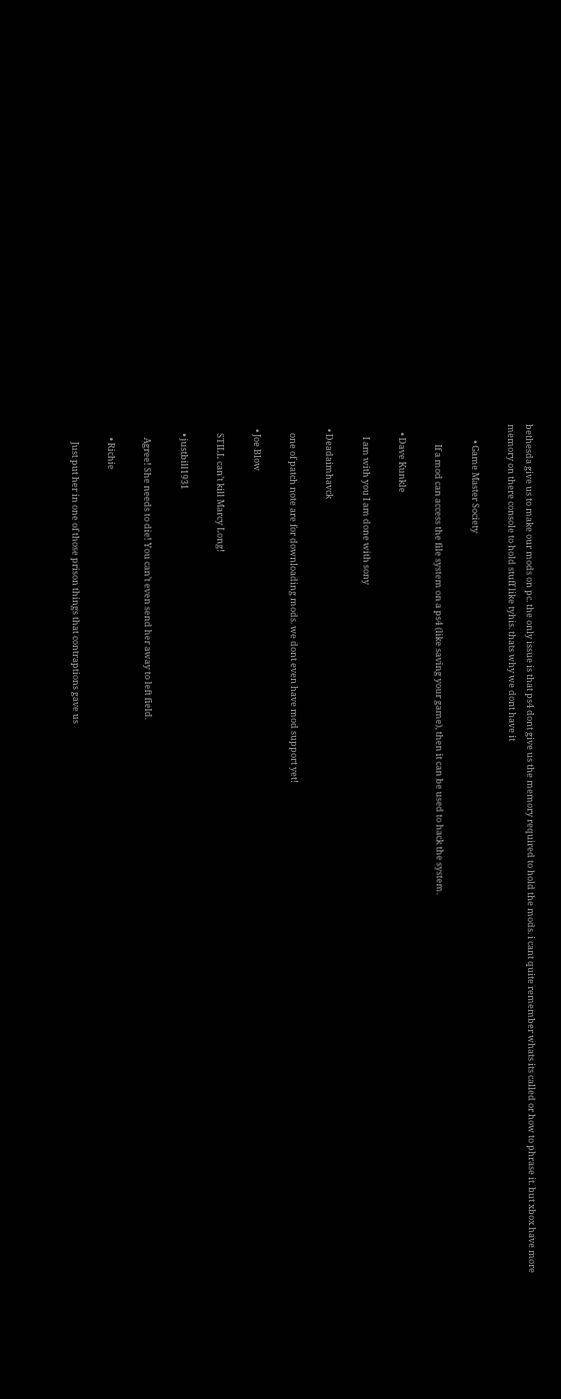bethesda give us to make our mods on pc. the only issue is that ps4 dont give us the memory required to hold the mods. i cant quite remember whats its called or how to phrase it. but xbox have more memory on there console to hold stuff like tyhis. thats why we dont have it

        • Game Master Society

          If a mod can access the file system on a ps4 (like saving your game), then it can be used to hack the system.

    • Dave Kunkle

      I am with you I am done with sony

  • Deadaimhavck

    one of patch note are for downloading mods. we dont even have mod support yet!

  • Joe Blow

    STILL can’t kill Marcy Long!

    • justbill1931

      Agree! She needs to die! You can’t even send her away to left field.

      • Richie

        Just put her in one of those prison things that contraptions gave us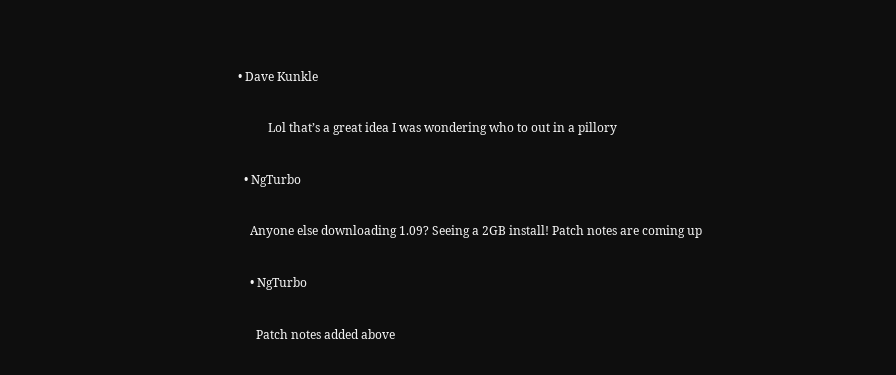• Dave Kunkle

          Lol that’s a great idea I was wondering who to out in a pillory

  • NgTurbo

    Anyone else downloading 1.09? Seeing a 2GB install! Patch notes are coming up

    • NgTurbo

      Patch notes added above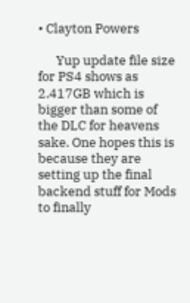• Clayton Powers

      Yup update file size for PS4 shows as 2.417GB which is bigger than some of the DLC for heavens sake. One hopes this is because they are setting up the final backend stuff for Mods to finally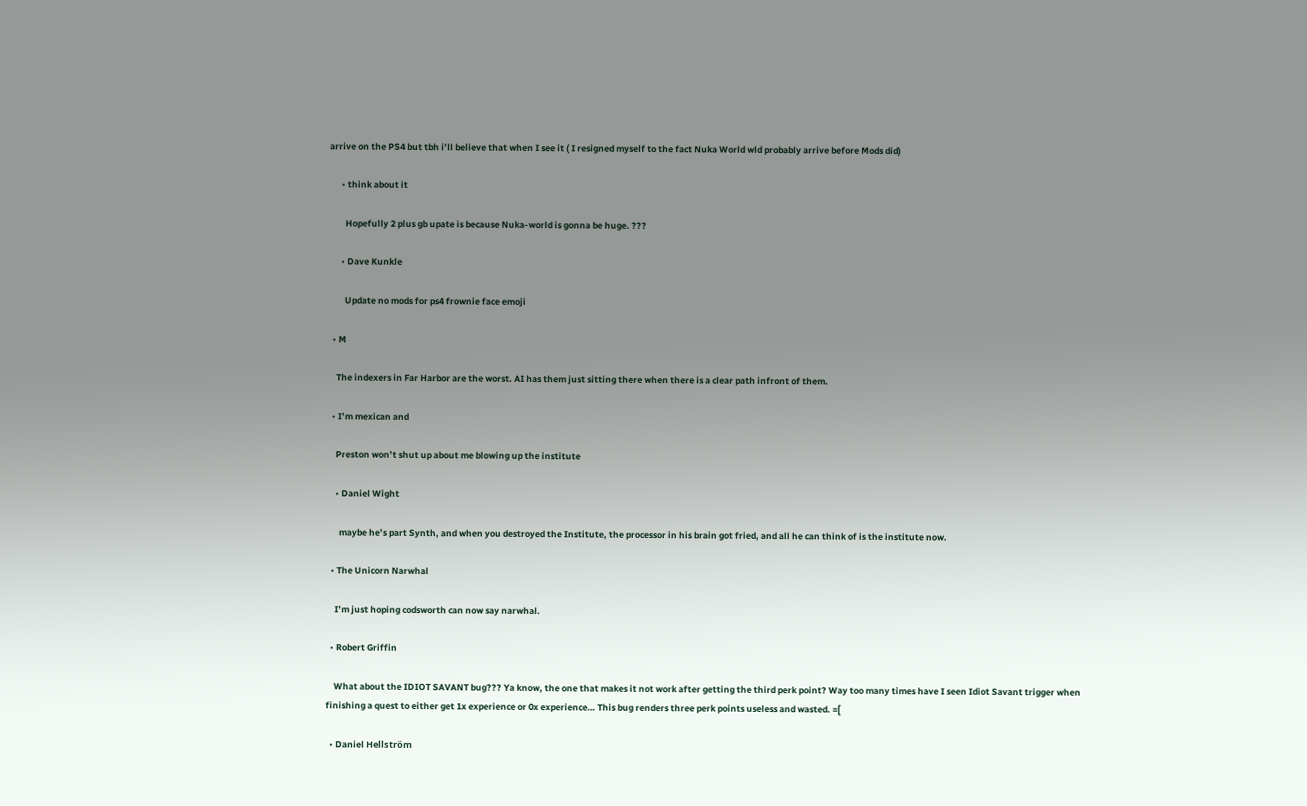arrive on the PS4 but tbh i’ll believe that when I see it ( I resigned myself to the fact Nuka World wld probably arrive before Mods did)

      • think about it

        Hopefully 2 plus gb upate is because Nuka-world is gonna be huge. ???

      • Dave Kunkle

        Update no mods for ps4 frownie face emoji

  • M

    The indexers in Far Harbor are the worst. AI has them just sitting there when there is a clear path infront of them.

  • I’m mexican and

    Preston won’t shut up about me blowing up the institute

    • Daniel Wight

      maybe he’s part Synth, and when you destroyed the Institute, the processor in his brain got fried, and all he can think of is the institute now.

  • The Unicorn Narwhal

    I’m just hoping codsworth can now say narwhal.

  • Robert Griffin

    What about the IDIOT SAVANT bug??? Ya know, the one that makes it not work after getting the third perk point? Way too many times have I seen Idiot Savant trigger when finishing a quest to either get 1x experience or 0x experience… This bug renders three perk points useless and wasted. =[

  • Daniel Hellström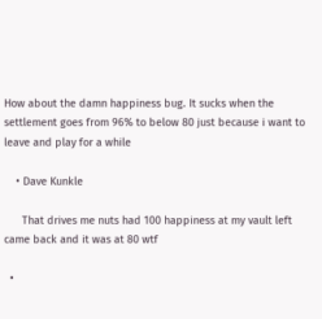How about the damn happiness bug. It sucks when the settlement goes from 96% to below 80 just because i want to leave and play for a while

    • Dave Kunkle

      That drives me nuts had 100 happiness at my vault left came back and it was at 80 wtf

  •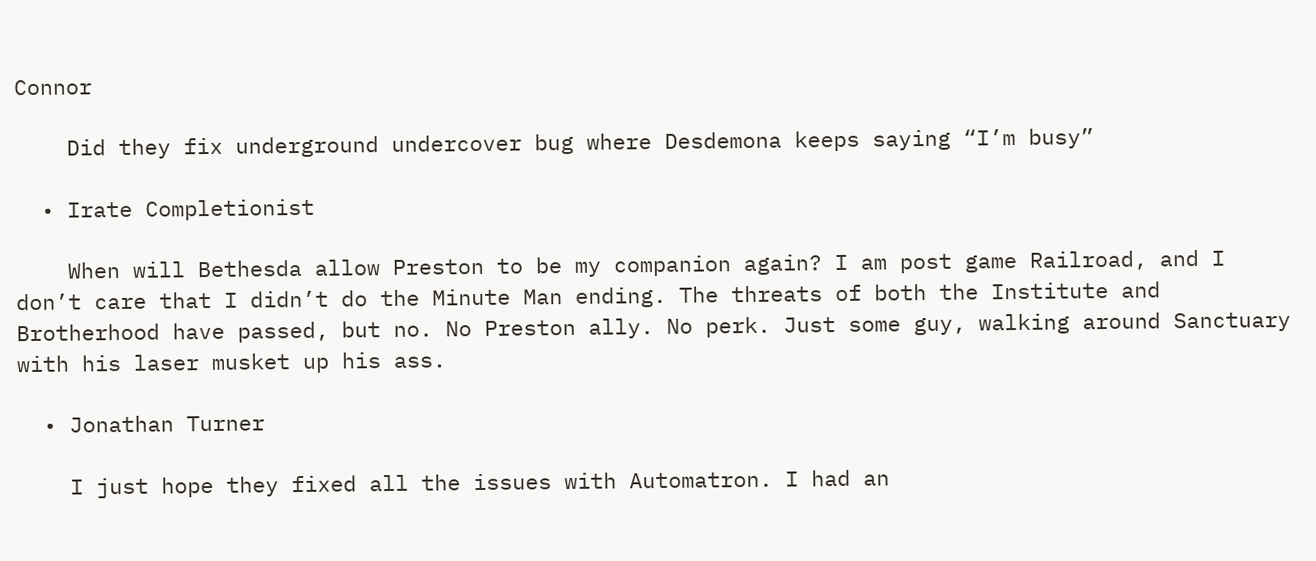Connor

    Did they fix underground undercover bug where Desdemona keeps saying “I’m busy”

  • Irate Completionist

    When will Bethesda allow Preston to be my companion again? I am post game Railroad, and I don’t care that I didn’t do the Minute Man ending. The threats of both the Institute and Brotherhood have passed, but no. No Preston ally. No perk. Just some guy, walking around Sanctuary with his laser musket up his ass.

  • Jonathan Turner

    I just hope they fixed all the issues with Automatron. I had an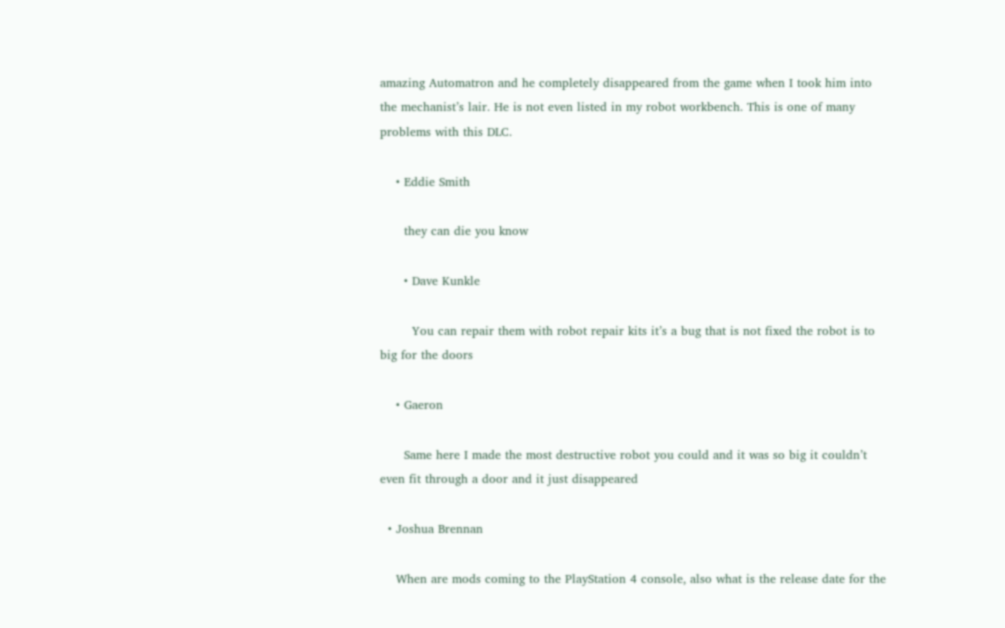amazing Automatron and he completely disappeared from the game when I took him into the mechanist’s lair. He is not even listed in my robot workbench. This is one of many problems with this DLC.

    • Eddie Smith

      they can die you know

      • Dave Kunkle

        You can repair them with robot repair kits it’s a bug that is not fixed the robot is to big for the doors

    • Gaeron

      Same here I made the most destructive robot you could and it was so big it couldn’t even fit through a door and it just disappeared

  • Joshua Brennan

    When are mods coming to the PlayStation 4 console, also what is the release date for the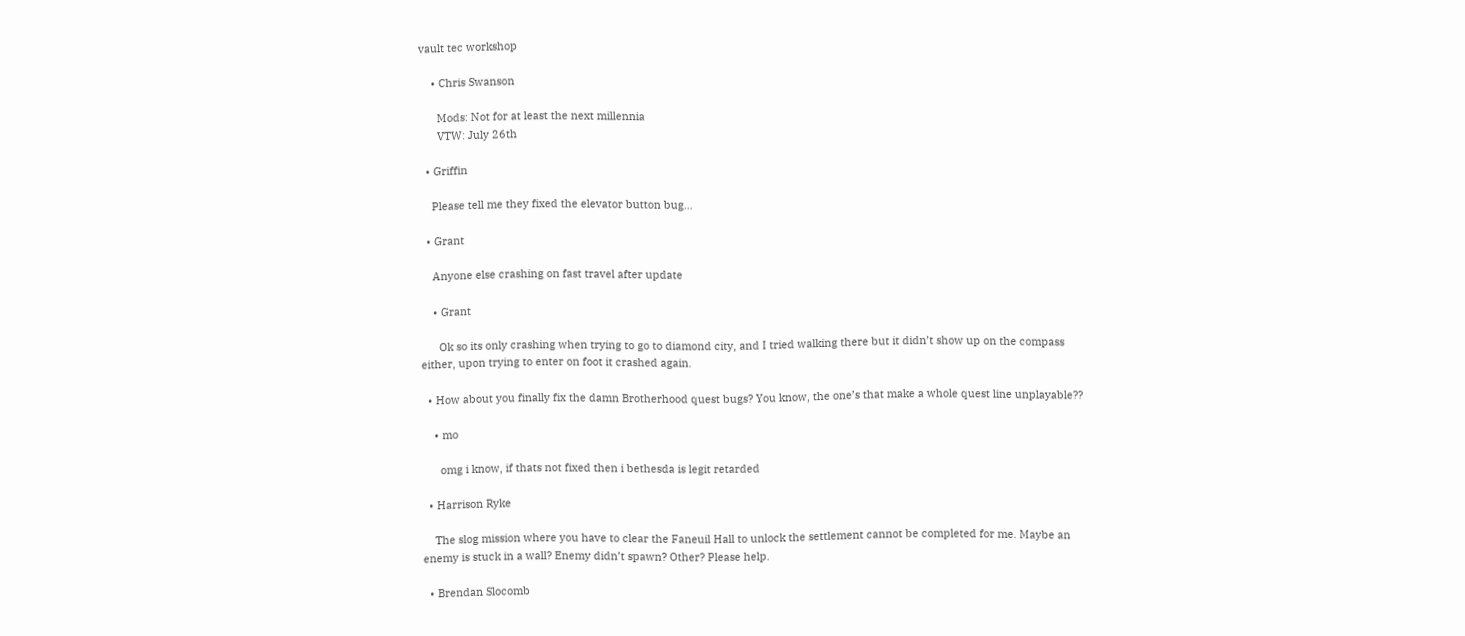vault tec workshop

    • Chris Swanson

      Mods: Not for at least the next millennia
      VTW: July 26th

  • Griffin

    Please tell me they fixed the elevator button bug…

  • Grant

    Anyone else crashing on fast travel after update

    • Grant

      Ok so its only crashing when trying to go to diamond city, and I tried walking there but it didn’t show up on the compass either, upon trying to enter on foot it crashed again.

  • How about you finally fix the damn Brotherhood quest bugs? You know, the one’s that make a whole quest line unplayable??

    • mo

      omg i know, if thats not fixed then i bethesda is legit retarded

  • Harrison Ryke

    The slog mission where you have to clear the Faneuil Hall to unlock the settlement cannot be completed for me. Maybe an enemy is stuck in a wall? Enemy didn’t spawn? Other? Please help.

  • Brendan Slocomb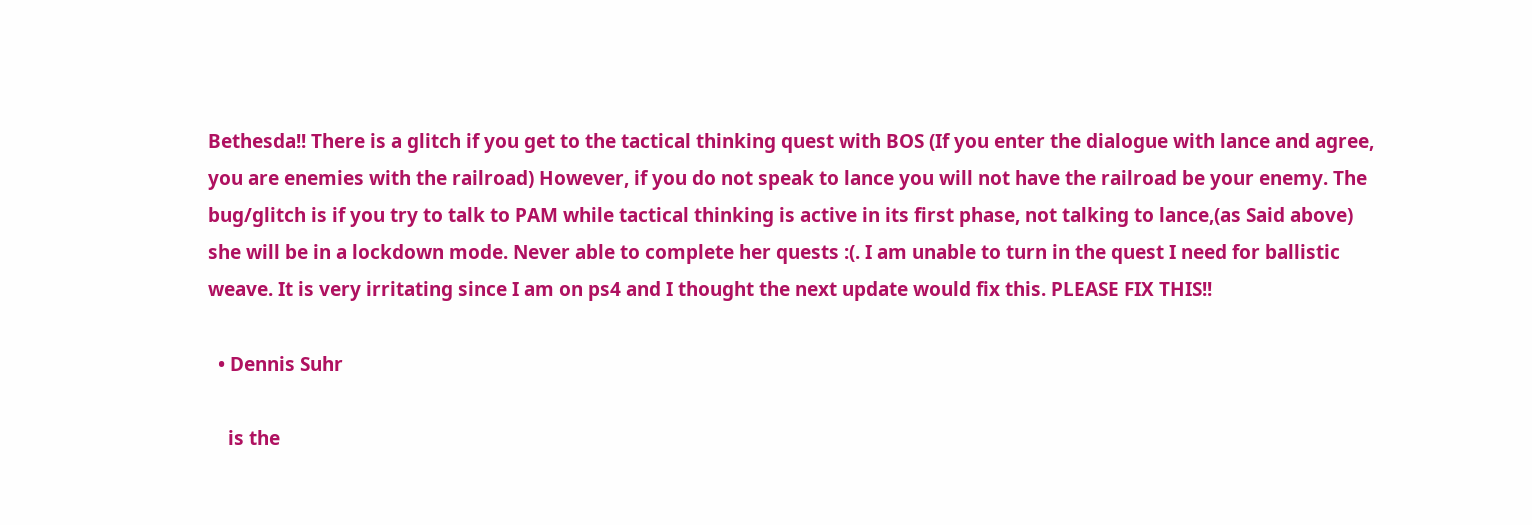Bethesda!! There is a glitch if you get to the tactical thinking quest with BOS (If you enter the dialogue with lance and agree, you are enemies with the railroad) However, if you do not speak to lance you will not have the railroad be your enemy. The bug/glitch is if you try to talk to PAM while tactical thinking is active in its first phase, not talking to lance,(as Said above) she will be in a lockdown mode. Never able to complete her quests :(. I am unable to turn in the quest I need for ballistic weave. It is very irritating since I am on ps4 and I thought the next update would fix this. PLEASE FIX THIS!!

  • Dennis Suhr

    is the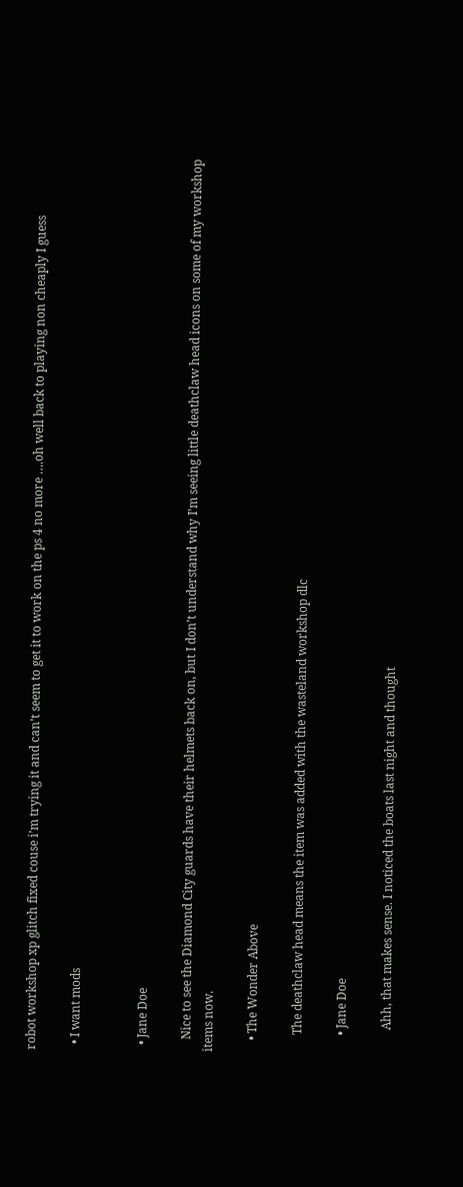robot workshop xp glitch fixed couse i’m trying it and can’t seem to get it to work on the ps 4 no more ….oh well back to playing non cheaply I guess

  • I want mods


  • Jane Doe

    Nice to see the Diamond City guards have their helmets back on, but I don’t understand why I’m seeing little deathclaw head icons on some of my workshop items now.

    • The Wonder Above

      The deathclaw head means the item was added with the wasteland workshop dlc

      • Jane Doe

        Ahh, that makes sense. I noticed the boats last night and thought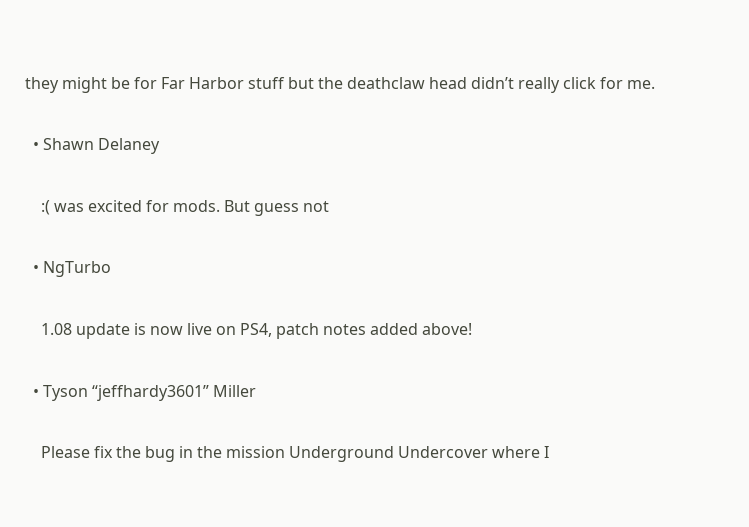they might be for Far Harbor stuff but the deathclaw head didn’t really click for me.

  • Shawn Delaney

    :( was excited for mods. But guess not

  • NgTurbo

    1.08 update is now live on PS4, patch notes added above!

  • Tyson “jeffhardy3601” Miller

    Please fix the bug in the mission Underground Undercover where I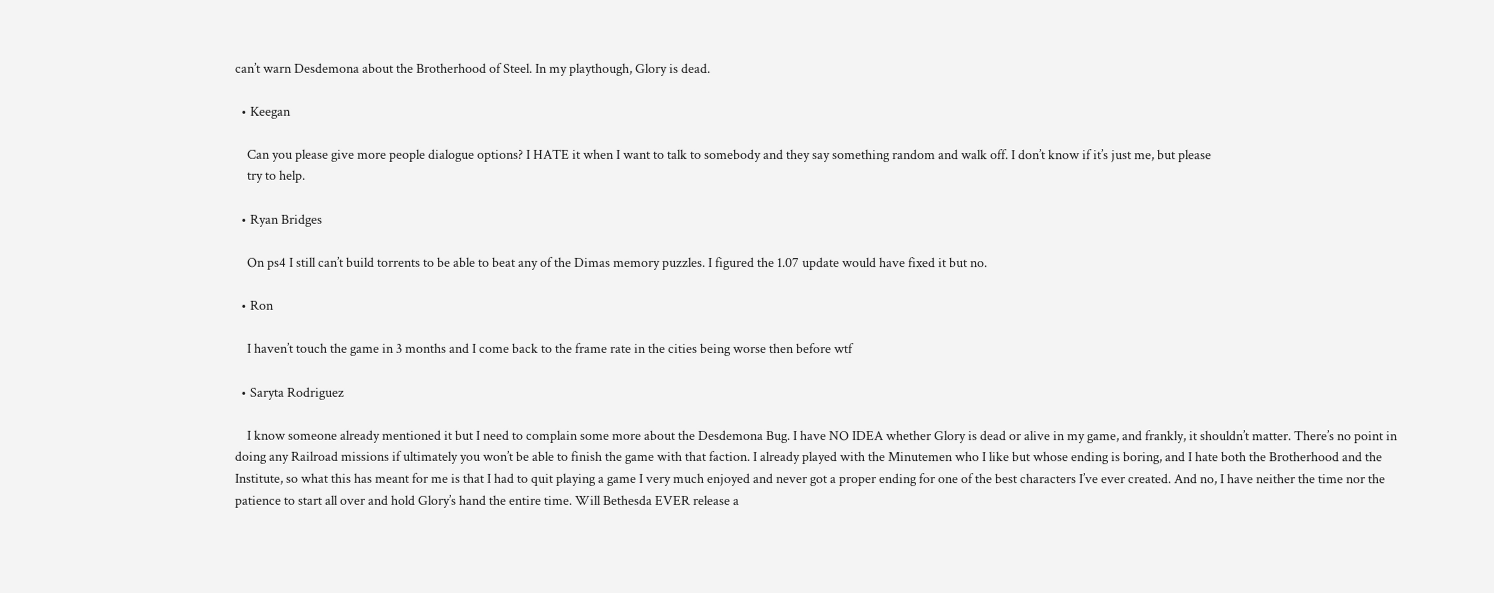can’t warn Desdemona about the Brotherhood of Steel. In my playthough, Glory is dead.

  • Keegan

    Can you please give more people dialogue options? I HATE it when I want to talk to somebody and they say something random and walk off. I don’t know if it’s just me, but please
    try to help.

  • Ryan Bridges

    On ps4 I still can’t build torrents to be able to beat any of the Dimas memory puzzles. I figured the 1.07 update would have fixed it but no.

  • Ron

    I haven’t touch the game in 3 months and I come back to the frame rate in the cities being worse then before wtf

  • Saryta Rodriguez

    I know someone already mentioned it but I need to complain some more about the Desdemona Bug. I have NO IDEA whether Glory is dead or alive in my game, and frankly, it shouldn’t matter. There’s no point in doing any Railroad missions if ultimately you won’t be able to finish the game with that faction. I already played with the Minutemen who I like but whose ending is boring, and I hate both the Brotherhood and the Institute, so what this has meant for me is that I had to quit playing a game I very much enjoyed and never got a proper ending for one of the best characters I’ve ever created. And no, I have neither the time nor the patience to start all over and hold Glory’s hand the entire time. Will Bethesda EVER release a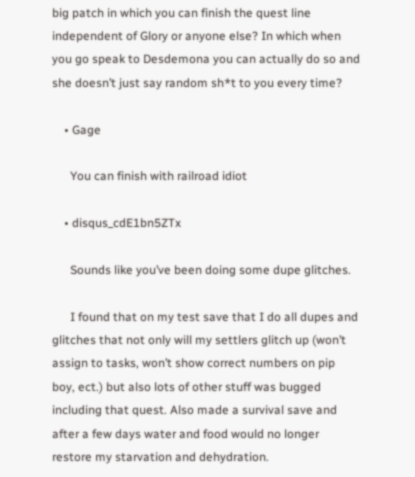big patch in which you can finish the quest line independent of Glory or anyone else? In which when you go speak to Desdemona you can actually do so and she doesn’t just say random sh*t to you every time?

    • Gage

      You can finish with railroad idiot

    • disqus_cdE1bn5ZTx

      Sounds like you’ve been doing some dupe glitches.

      I found that on my test save that I do all dupes and glitches that not only will my settlers glitch up (won’t assign to tasks, won’t show correct numbers on pip boy, ect.) but also lots of other stuff was bugged including that quest. Also made a survival save and after a few days water and food would no longer restore my starvation and dehydration.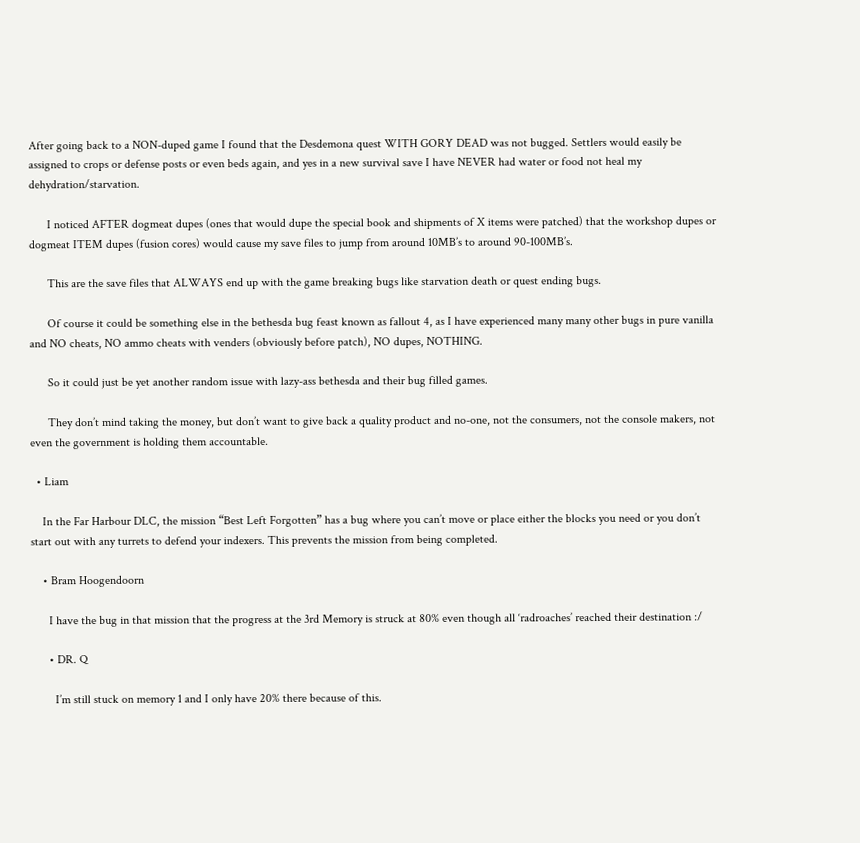After going back to a NON-duped game I found that the Desdemona quest WITH GORY DEAD was not bugged. Settlers would easily be assigned to crops or defense posts or even beds again, and yes in a new survival save I have NEVER had water or food not heal my dehydration/starvation.

      I noticed AFTER dogmeat dupes (ones that would dupe the special book and shipments of X items were patched) that the workshop dupes or dogmeat ITEM dupes (fusion cores) would cause my save files to jump from around 10MB’s to around 90-100MB’s.

      This are the save files that ALWAYS end up with the game breaking bugs like starvation death or quest ending bugs.

      Of course it could be something else in the bethesda bug feast known as fallout 4, as I have experienced many many other bugs in pure vanilla and NO cheats, NO ammo cheats with venders (obviously before patch), NO dupes, NOTHING.

      So it could just be yet another random issue with lazy-ass bethesda and their bug filled games.

      They don’t mind taking the money, but don’t want to give back a quality product and no-one, not the consumers, not the console makers, not even the government is holding them accountable.

  • Liam

    In the Far Harbour DLC, the mission “Best Left Forgotten” has a bug where you can’t move or place either the blocks you need or you don’t start out with any turrets to defend your indexers. This prevents the mission from being completed.

    • Bram Hoogendoorn

      I have the bug in that mission that the progress at the 3rd Memory is struck at 80% even though all ‘radroaches’ reached their destination :/

      • DR. Q

        I’m still stuck on memory 1 and I only have 20% there because of this.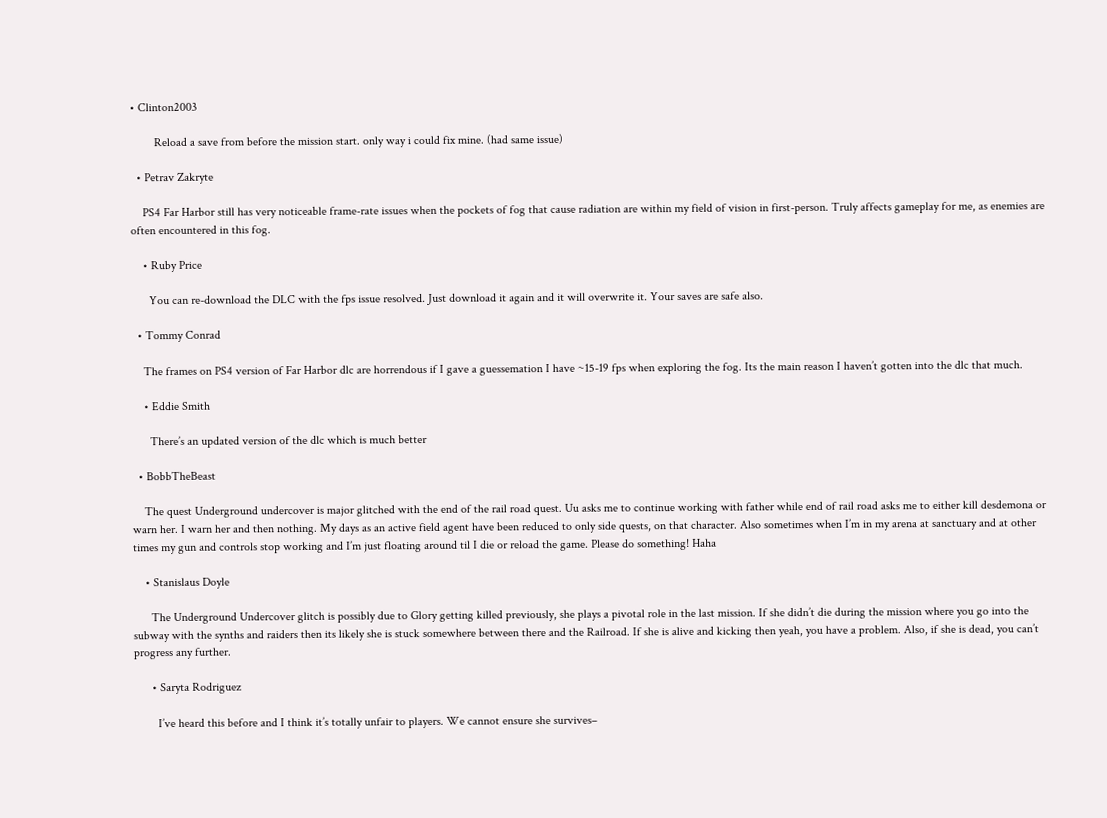• Clinton2003

        Reload a save from before the mission start. only way i could fix mine. (had same issue)

  • Petrav Zakryte

    PS4 Far Harbor still has very noticeable frame-rate issues when the pockets of fog that cause radiation are within my field of vision in first-person. Truly affects gameplay for me, as enemies are often encountered in this fog.

    • Ruby Price

      You can re-download the DLC with the fps issue resolved. Just download it again and it will overwrite it. Your saves are safe also.

  • Tommy Conrad

    The frames on PS4 version of Far Harbor dlc are horrendous if I gave a guessemation I have ~15-19 fps when exploring the fog. Its the main reason I haven’t gotten into the dlc that much.

    • Eddie Smith

      There’s an updated version of the dlc which is much better

  • BobbTheBeast

    The quest Underground undercover is major glitched with the end of the rail road quest. Uu asks me to continue working with father while end of rail road asks me to either kill desdemona or warn her. I warn her and then nothing. My days as an active field agent have been reduced to only side quests, on that character. Also sometimes when I’m in my arena at sanctuary and at other times my gun and controls stop working and I’m just floating around til I die or reload the game. Please do something! Haha

    • Stanislaus Doyle

      The Underground Undercover glitch is possibly due to Glory getting killed previously, she plays a pivotal role in the last mission. If she didn’t die during the mission where you go into the subway with the synths and raiders then its likely she is stuck somewhere between there and the Railroad. If she is alive and kicking then yeah, you have a problem. Also, if she is dead, you can’t progress any further.

      • Saryta Rodriguez

        I’ve heard this before and I think it’s totally unfair to players. We cannot ensure she survives–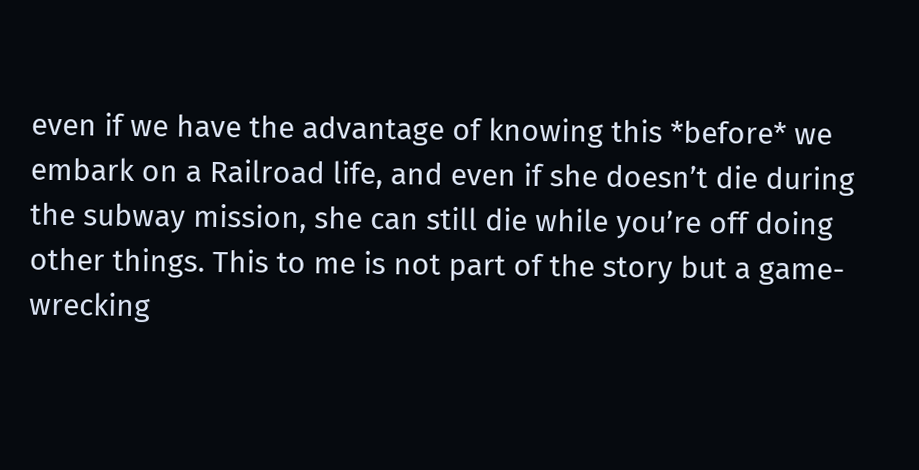even if we have the advantage of knowing this *before* we embark on a Railroad life, and even if she doesn’t die during the subway mission, she can still die while you’re off doing other things. This to me is not part of the story but a game-wrecking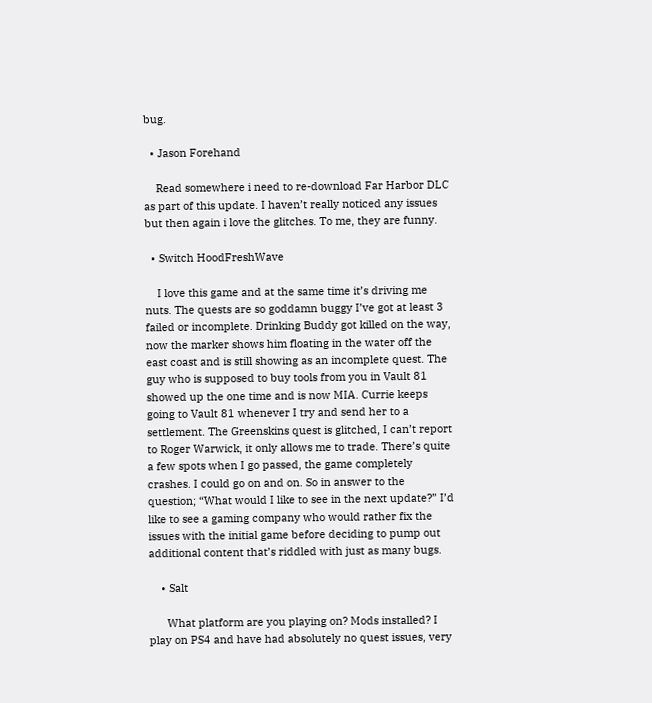bug.

  • Jason Forehand

    Read somewhere i need to re-download Far Harbor DLC as part of this update. I haven’t really noticed any issues but then again i love the glitches. To me, they are funny.

  • Switch HoodFreshWave

    I love this game and at the same time it’s driving me nuts. The quests are so goddamn buggy I’ve got at least 3 failed or incomplete. Drinking Buddy got killed on the way, now the marker shows him floating in the water off the east coast and is still showing as an incomplete quest. The guy who is supposed to buy tools from you in Vault 81 showed up the one time and is now MIA. Currie keeps going to Vault 81 whenever I try and send her to a settlement. The Greenskins quest is glitched, I can’t report to Roger Warwick, it only allows me to trade. There’s quite a few spots when I go passed, the game completely crashes. I could go on and on. So in answer to the question; “What would I like to see in the next update?” I’d like to see a gaming company who would rather fix the issues with the initial game before deciding to pump out additional content that’s riddled with just as many bugs.

    • Salt

      What platform are you playing on? Mods installed? I play on PS4 and have had absolutely no quest issues, very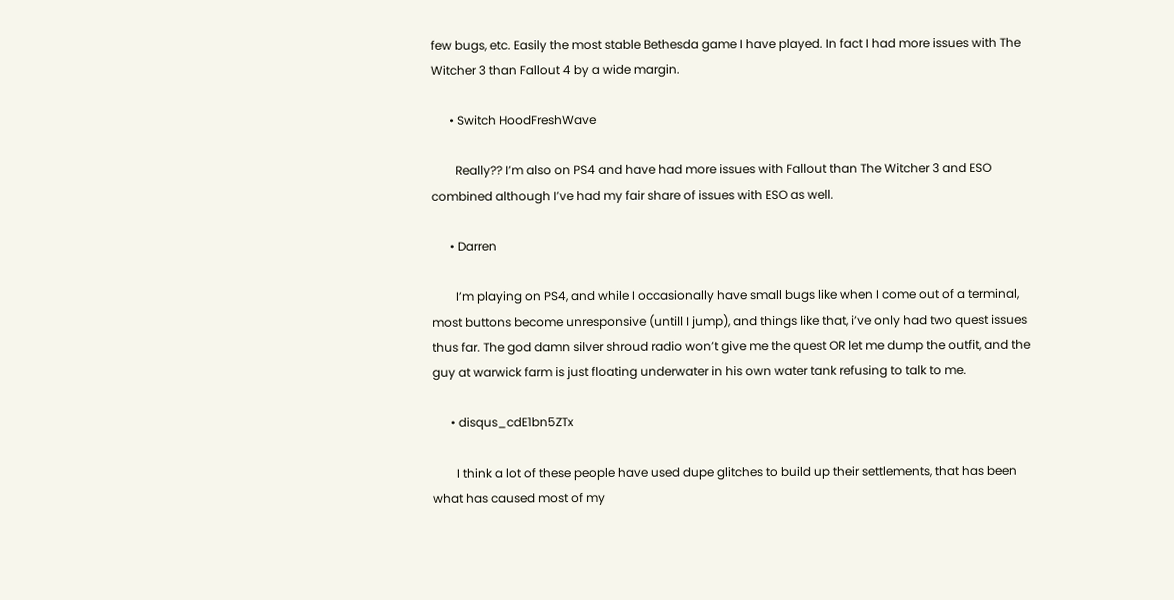few bugs, etc. Easily the most stable Bethesda game I have played. In fact I had more issues with The Witcher 3 than Fallout 4 by a wide margin.

      • Switch HoodFreshWave

        Really?? I’m also on PS4 and have had more issues with Fallout than The Witcher 3 and ESO combined although I’ve had my fair share of issues with ESO as well.

      • Darren

        I’m playing on PS4, and while I occasionally have small bugs like when I come out of a terminal, most buttons become unresponsive (untill I jump), and things like that, i’ve only had two quest issues thus far. The god damn silver shroud radio won’t give me the quest OR let me dump the outfit, and the guy at warwick farm is just floating underwater in his own water tank refusing to talk to me.

      • disqus_cdE1bn5ZTx

        I think a lot of these people have used dupe glitches to build up their settlements, that has been what has caused most of my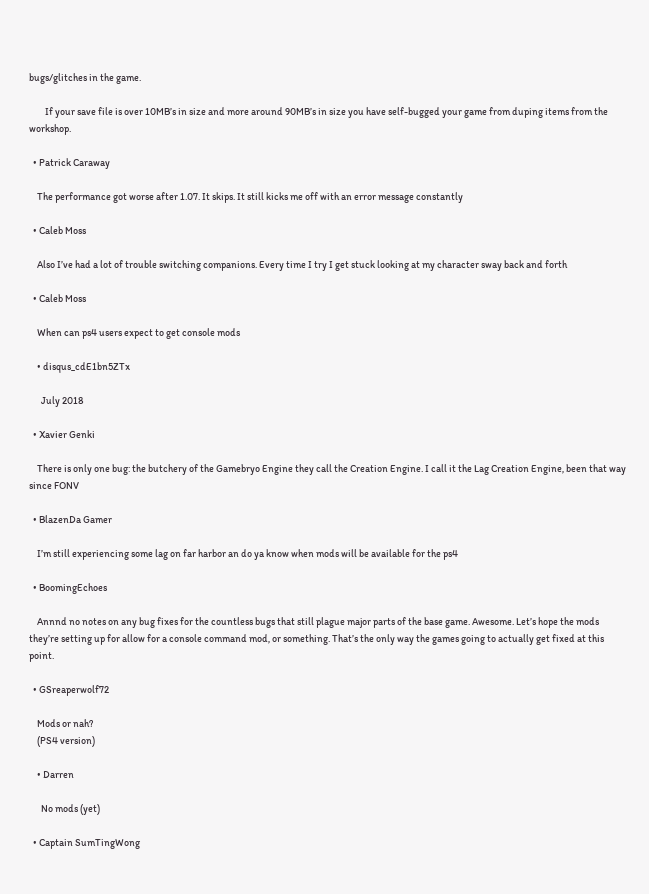bugs/glitches in the game.

        If your save file is over 10MB’s in size and more around 90MB’s in size you have self-bugged your game from duping items from the workshop.

  • Patrick Caraway

    The performance got worse after 1.07. It skips. It still kicks me off with an error message constantly

  • Caleb Moss

    Also I’ve had a lot of trouble switching companions. Every time I try I get stuck looking at my character sway back and forth

  • Caleb Moss

    When can ps4 users expect to get console mods

    • disqus_cdE1bn5ZTx

      July 2018

  • Xavier Genki

    There is only one bug: the butchery of the Gamebryo Engine they call the Creation Engine. I call it the Lag Creation Engine, been that way since FONV

  • BlazenDa Gamer

    I’m still experiencing some lag on far harbor an do ya know when mods will be available for the ps4

  • BoomingEchoes

    Annnd no notes on any bug fixes for the countless bugs that still plague major parts of the base game. Awesome. Let’s hope the mods they’re setting up for allow for a console command mod, or something. That’s the only way the games going to actually get fixed at this point.

  • GSreaperwolf72

    Mods or nah?
    (PS4 version)

    • Darren

      No mods (yet)

  • Captain SumTingWong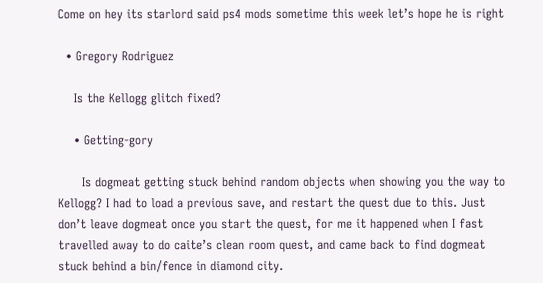Come on hey its starlord said ps4 mods sometime this week let’s hope he is right

  • Gregory Rodriguez

    Is the Kellogg glitch fixed?

    • Getting-gory

      Is dogmeat getting stuck behind random objects when showing you the way to Kellogg? I had to load a previous save, and restart the quest due to this. Just don’t leave dogmeat once you start the quest, for me it happened when I fast travelled away to do caite’s clean room quest, and came back to find dogmeat stuck behind a bin/fence in diamond city.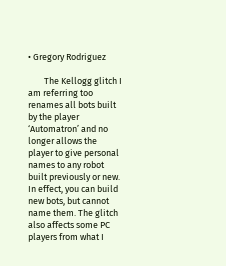• Gregory Rodriguez

        The Kellogg glitch I am referring too renames all bots built by the player ‘Automatron’ and no longer allows the player to give personal names to any robot built previously or new. In effect, you can build new bots, but cannot name them. The glitch also affects some PC players from what I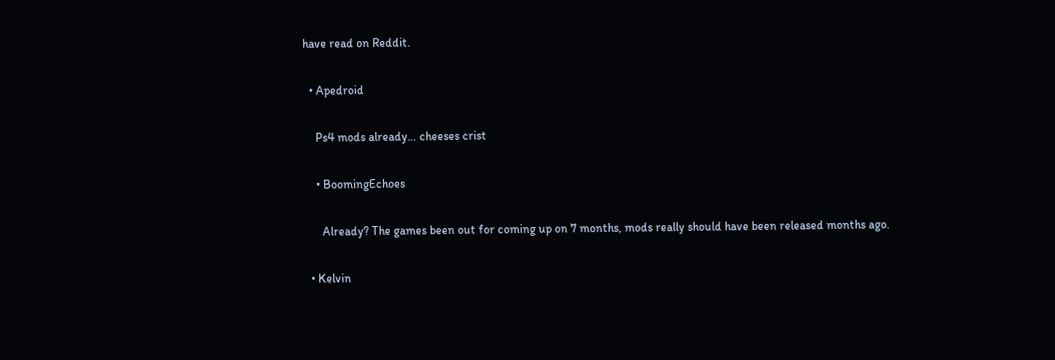have read on Reddit.

  • Apedroid

    Ps4 mods already… cheeses crist

    • BoomingEchoes

      Already? The games been out for coming up on 7 months, mods really should have been released months ago.

  • Kelvin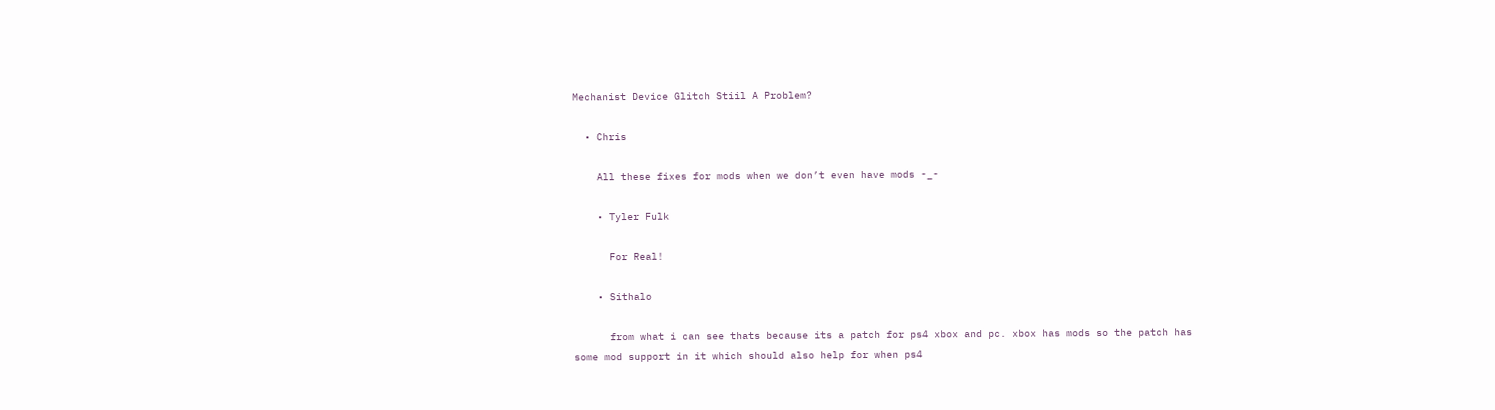Mechanist Device Glitch Stiil A Problem?

  • Chris

    All these fixes for mods when we don’t even have mods -_-

    • Tyler Fulk

      For Real!

    • Sithalo

      from what i can see thats because its a patch for ps4 xbox and pc. xbox has mods so the patch has some mod support in it which should also help for when ps4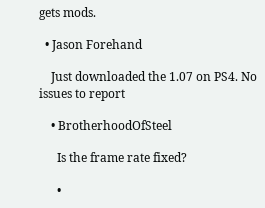gets mods.

  • Jason Forehand

    Just downloaded the 1.07 on PS4. No issues to report

    • BrotherhoodOfSteel

      Is the frame rate fixed?

      •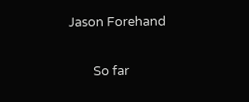Jason Forehand

        So far